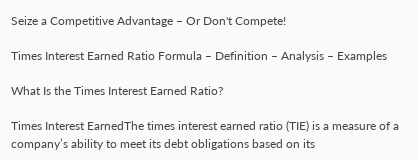Seize a Competitive Advantage – Or Don't Compete!

Times Interest Earned Ratio Formula – Definition – Analysis – Examples

What Is the Times Interest Earned Ratio?

Times Interest EarnedThe times interest earned ratio (TIE) is a measure of a company’s ability to meet its debt obligations based on its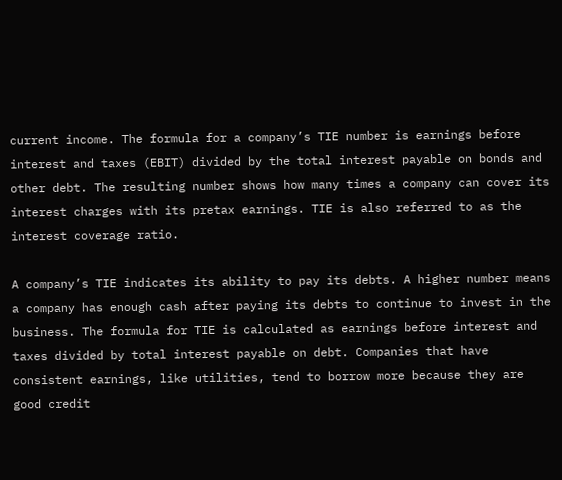current income. The formula for a company’s TIE number is earnings before interest and taxes (EBIT) divided by the total interest payable on bonds and other debt. The resulting number shows how many times a company can cover its interest charges with its pretax earnings. TIE is also referred to as the interest coverage ratio.

A company’s TIE indicates its ability to pay its debts. A higher number means a company has enough cash after paying its debts to continue to invest in the business. The formula for TIE is calculated as earnings before interest and taxes divided by total interest payable on debt. Companies that have consistent earnings, like utilities, tend to borrow more because they are good credit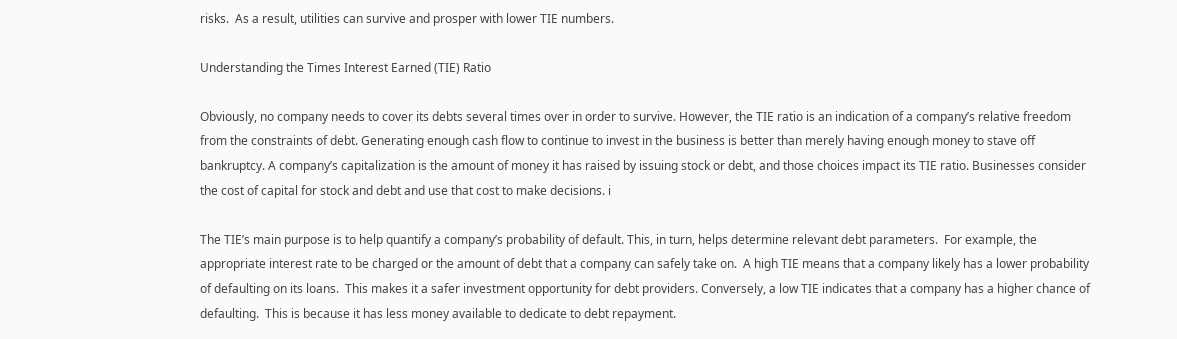risks.  As a result, utilities can survive and prosper with lower TIE numbers.

Understanding the Times Interest Earned (TIE) Ratio

Obviously, no company needs to cover its debts several times over in order to survive. However, the TIE ratio is an indication of a company’s relative freedom from the constraints of debt. Generating enough cash flow to continue to invest in the business is better than merely having enough money to stave off bankruptcy. A company’s capitalization is the amount of money it has raised by issuing stock or debt, and those choices impact its TIE ratio. Businesses consider the cost of capital for stock and debt and use that cost to make decisions. i

The TIE’s main purpose is to help quantify a company’s probability of default. This, in turn, helps determine relevant debt parameters.  For example, the appropriate interest rate to be charged or the amount of debt that a company can safely take on.  A high TIE means that a company likely has a lower probability of defaulting on its loans.  This makes it a safer investment opportunity for debt providers. Conversely, a low TIE indicates that a company has a higher chance of defaulting.  This is because it has less money available to dedicate to debt repayment.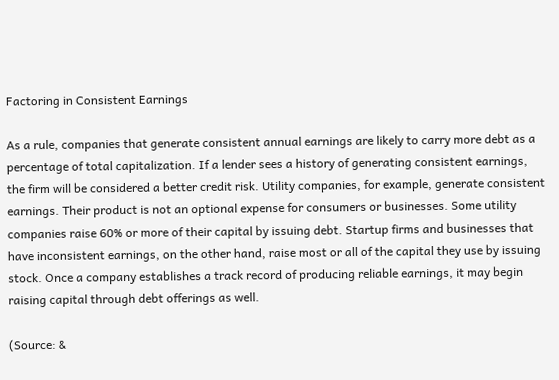Factoring in Consistent Earnings

As a rule, companies that generate consistent annual earnings are likely to carry more debt as a percentage of total capitalization. If a lender sees a history of generating consistent earnings, the firm will be considered a better credit risk. Utility companies, for example, generate consistent earnings. Their product is not an optional expense for consumers or businesses. Some utility companies raise 60% or more of their capital by issuing debt. Startup firms and businesses that have inconsistent earnings, on the other hand, raise most or all of the capital they use by issuing stock. Once a company establishes a track record of producing reliable earnings, it may begin raising capital through debt offerings as well.

(Source: &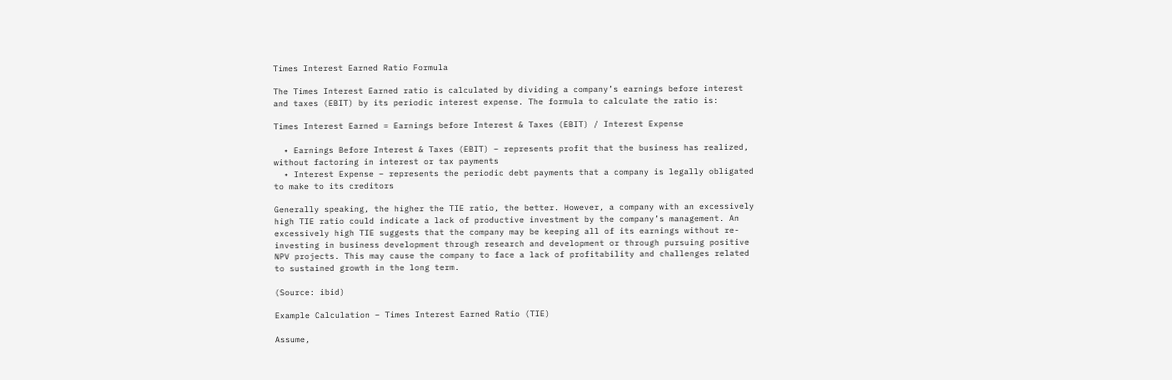Times Interest Earned Ratio Formula

The Times Interest Earned ratio is calculated by dividing a company’s earnings before interest and taxes (EBIT) by its periodic interest expense. The formula to calculate the ratio is:

Times Interest Earned = Earnings before Interest & Taxes (EBIT) / Interest Expense

  • Earnings Before Interest & Taxes (EBIT) – represents profit that the business has realized, without factoring in interest or tax payments
  • Interest Expense – represents the periodic debt payments that a company is legally obligated to make to its creditors

Generally speaking, the higher the TIE ratio, the better. However, a company with an excessively high TIE ratio could indicate a lack of productive investment by the company’s management. An excessively high TIE suggests that the company may be keeping all of its earnings without re-investing in business development through research and development or through pursuing positive NPV projects. This may cause the company to face a lack of profitability and challenges related to sustained growth in the long term.

(Source: ibid)

Example Calculation – Times Interest Earned Ratio (TIE)

Assume,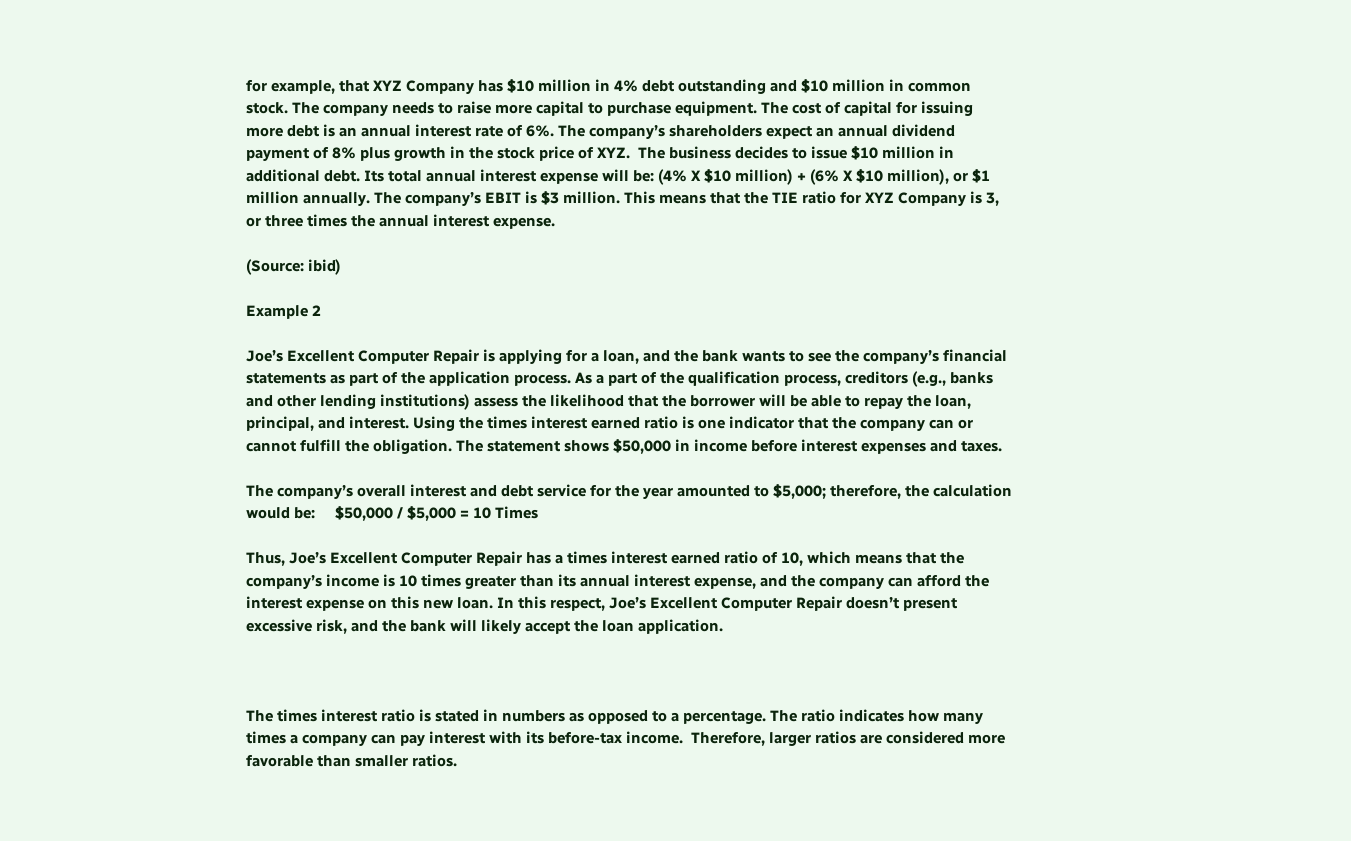for example, that XYZ Company has $10 million in 4% debt outstanding and $10 million in common stock. The company needs to raise more capital to purchase equipment. The cost of capital for issuing more debt is an annual interest rate of 6%. The company’s shareholders expect an annual dividend payment of 8% plus growth in the stock price of XYZ.  The business decides to issue $10 million in additional debt. Its total annual interest expense will be: (4% X $10 million) + (6% X $10 million), or $1 million annually. The company’s EBIT is $3 million. This means that the TIE ratio for XYZ Company is 3, or three times the annual interest expense.

(Source: ibid)

Example 2

Joe’s Excellent Computer Repair is applying for a loan, and the bank wants to see the company’s financial statements as part of the application process. As a part of the qualification process, creditors (e.g., banks and other lending institutions) assess the likelihood that the borrower will be able to repay the loan, principal, and interest. Using the times interest earned ratio is one indicator that the company can or cannot fulfill the obligation. The statement shows $50,000 in income before interest expenses and taxes.

The company’s overall interest and debt service for the year amounted to $5,000; therefore, the calculation would be:     $50,000 / $5,000 = 10 Times

Thus, Joe’s Excellent Computer Repair has a times interest earned ratio of 10, which means that the company’s income is 10 times greater than its annual interest expense, and the company can afford the interest expense on this new loan. In this respect, Joe’s Excellent Computer Repair doesn’t present excessive risk, and the bank will likely accept the loan application.



The times interest ratio is stated in numbers as opposed to a percentage. The ratio indicates how many times a company can pay interest with its before-tax income.  Therefore, larger ratios are considered more favorable than smaller ratios.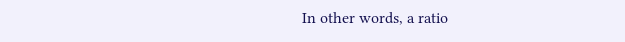In other words, a ratio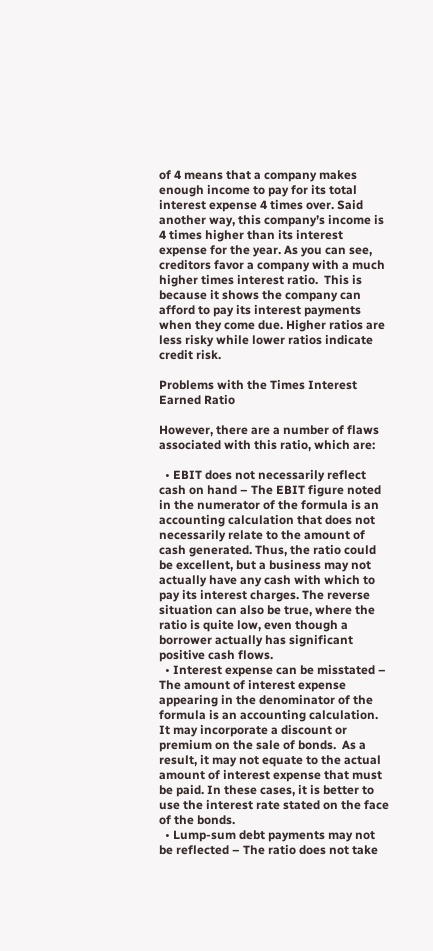of 4 means that a company makes enough income to pay for its total interest expense 4 times over. Said another way, this company’s income is 4 times higher than its interest expense for the year. As you can see, creditors favor a company with a much higher times interest ratio.  This is because it shows the company can afford to pay its interest payments when they come due. Higher ratios are less risky while lower ratios indicate credit risk.

Problems with the Times Interest Earned Ratio

However, there are a number of flaws associated with this ratio, which are:

  • EBIT does not necessarily reflect cash on hand – The EBIT figure noted in the numerator of the formula is an accounting calculation that does not necessarily relate to the amount of cash generated. Thus, the ratio could be excellent, but a business may not actually have any cash with which to pay its interest charges. The reverse situation can also be true, where the ratio is quite low, even though a borrower actually has significant positive cash flows.
  • Interest expense can be misstated – The amount of interest expense appearing in the denominator of the formula is an accounting calculation.  It may incorporate a discount or premium on the sale of bonds.  As a result, it may not equate to the actual amount of interest expense that must be paid. In these cases, it is better to use the interest rate stated on the face of the bonds.
  • Lump-sum debt payments may not be reflected – The ratio does not take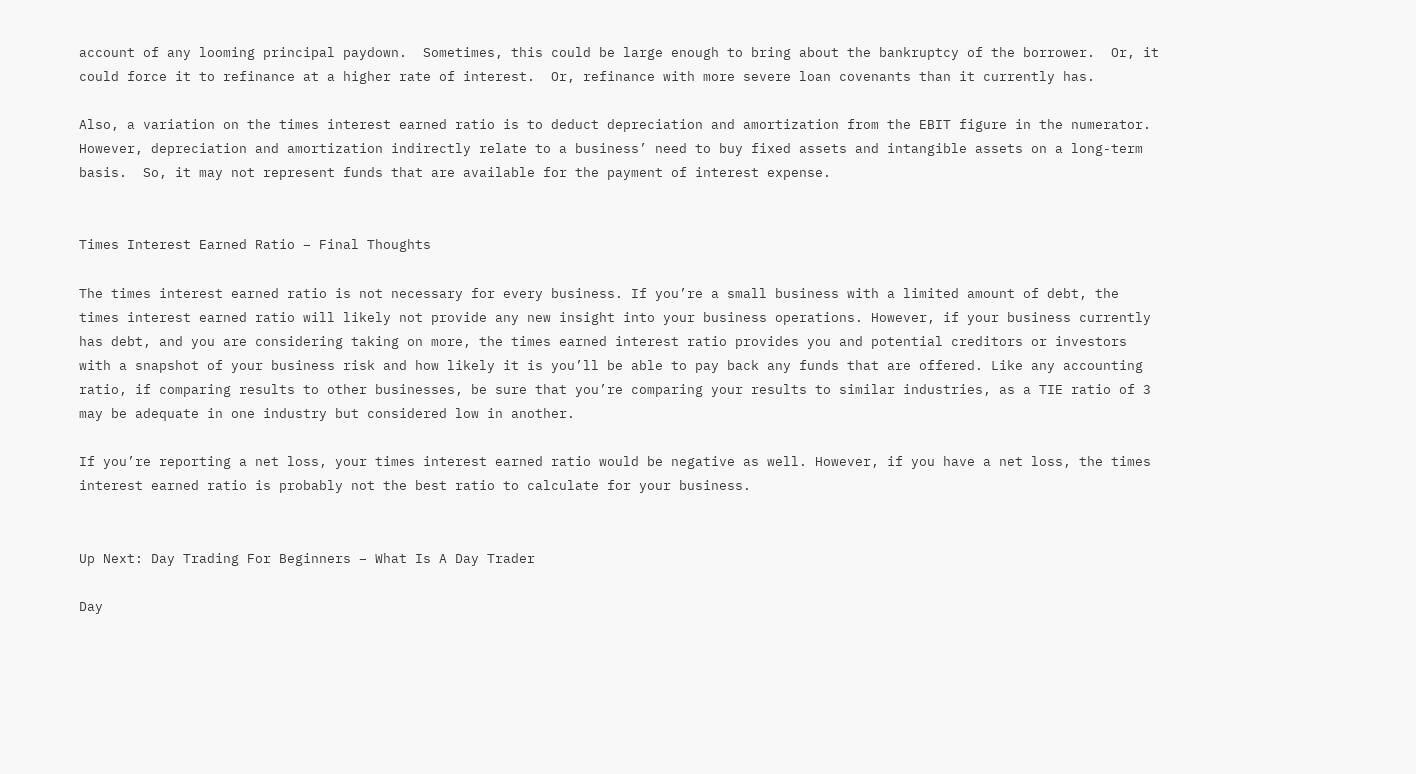account of any looming principal paydown.  Sometimes, this could be large enough to bring about the bankruptcy of the borrower.  Or, it could force it to refinance at a higher rate of interest.  Or, refinance with more severe loan covenants than it currently has.

Also, a variation on the times interest earned ratio is to deduct depreciation and amortization from the EBIT figure in the numerator. However, depreciation and amortization indirectly relate to a business’ need to buy fixed assets and intangible assets on a long-term basis.  So, it may not represent funds that are available for the payment of interest expense.


Times Interest Earned Ratio – Final Thoughts

The times interest earned ratio is not necessary for every business. If you’re a small business with a limited amount of debt, the times interest earned ratio will likely not provide any new insight into your business operations. However, if your business currently has debt, and you are considering taking on more, the times earned interest ratio provides you and potential creditors or investors with a snapshot of your business risk and how likely it is you’ll be able to pay back any funds that are offered. Like any accounting ratio, if comparing results to other businesses, be sure that you’re comparing your results to similar industries, as a TIE ratio of 3 may be adequate in one industry but considered low in another.

If you’re reporting a net loss, your times interest earned ratio would be negative as well. However, if you have a net loss, the times interest earned ratio is probably not the best ratio to calculate for your business.


Up Next: Day Trading For Beginners – What Is A Day Trader

Day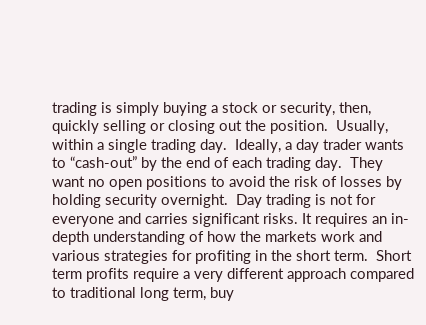trading is simply buying a stock or security, then, quickly selling or closing out the position.  Usually, within a single trading day.  Ideally, a day trader wants to “cash-out” by the end of each trading day.  They want no open positions to avoid the risk of losses by holding security overnight.  Day trading is not for everyone and carries significant risks. It requires an in-depth understanding of how the markets work and various strategies for profiting in the short term.  Short term profits require a very different approach compared to traditional long term, buy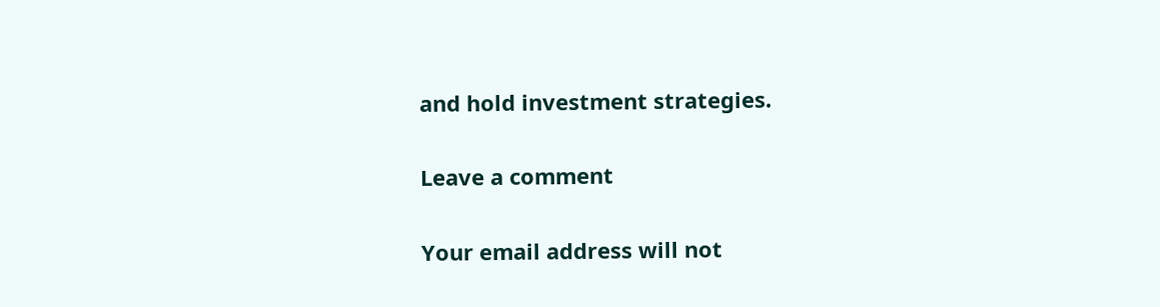and hold investment strategies.

Leave a comment

Your email address will not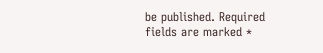be published. Required fields are marked *